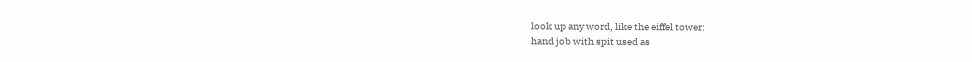look up any word, like the eiffel tower:
hand job with spit used as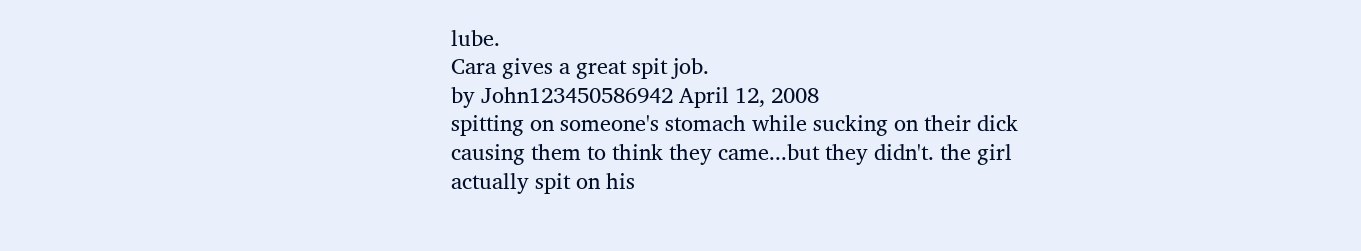lube.
Cara gives a great spit job.
by John123450586942 April 12, 2008
spitting on someone's stomach while sucking on their dick causing them to think they came...but they didn't. the girl actually spit on his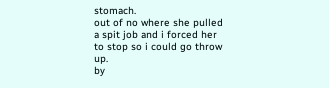stomach.
out of no where she pulled a spit job and i forced her to stop so i could go throw up.
by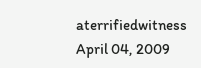aterrifiedwitness April 04, 2009